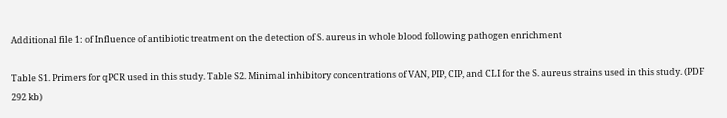Additional file 1: of Influence of antibiotic treatment on the detection of S. aureus in whole blood following pathogen enrichment

Table S1. Primers for qPCR used in this study. Table S2. Minimal inhibitory concentrations of VAN, PIP, CIP, and CLI for the S. aureus strains used in this study. (PDF 292 kb)